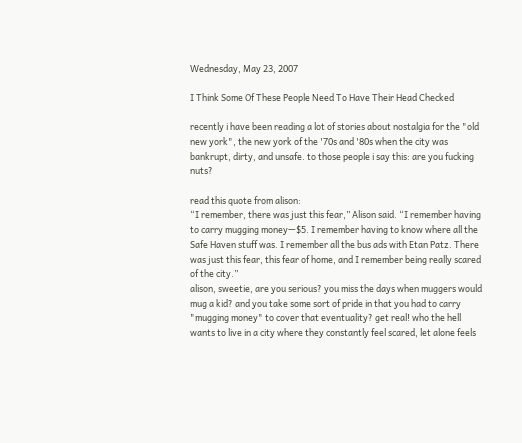Wednesday, May 23, 2007

I Think Some Of These People Need To Have Their Head Checked

recently i have been reading a lot of stories about nostalgia for the "old new york", the new york of the '70s and '80s when the city was bankrupt, dirty, and unsafe. to those people i say this: are you fucking nuts?

read this quote from alison:
“I remember, there was just this fear,” Alison said. “I remember having to carry mugging money—$5. I remember having to know where all the Safe Haven stuff was. I remember all the bus ads with Etan Patz. There was just this fear, this fear of home, and I remember being really scared of the city.”
alison, sweetie, are you serious? you miss the days when muggers would mug a kid? and you take some sort of pride in that you had to carry "mugging money" to cover that eventuality? get real! who the hell wants to live in a city where they constantly feel scared, let alone feels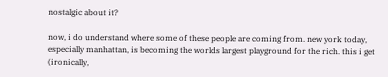nostalgic about it?

now, i do understand where some of these people are coming from. new york today, especially manhattan, is becoming the worlds largest playground for the rich. this i get (ironically,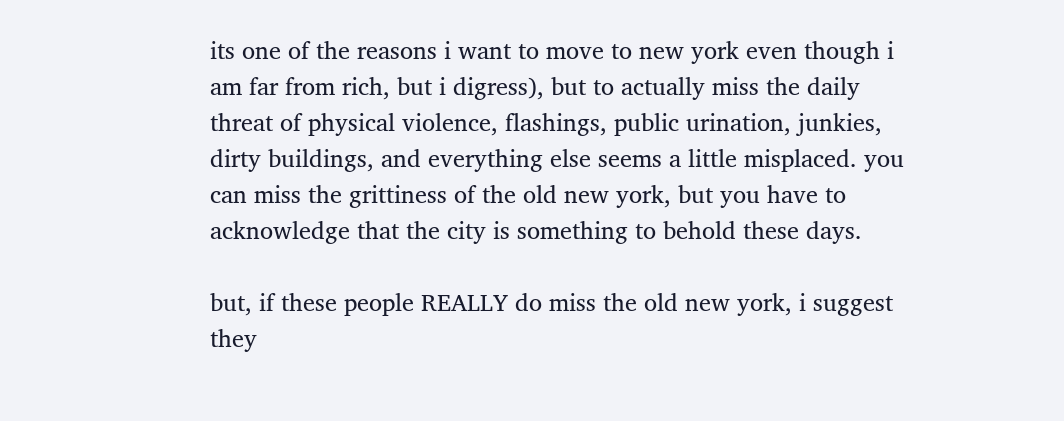its one of the reasons i want to move to new york even though i am far from rich, but i digress), but to actually miss the daily threat of physical violence, flashings, public urination, junkies, dirty buildings, and everything else seems a little misplaced. you can miss the grittiness of the old new york, but you have to acknowledge that the city is something to behold these days.

but, if these people REALLY do miss the old new york, i suggest they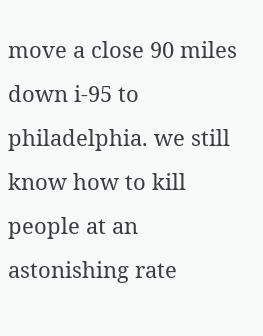move a close 90 miles down i-95 to philadelphia. we still know how to kill people at an astonishing rate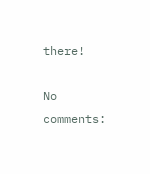there!

No comments: